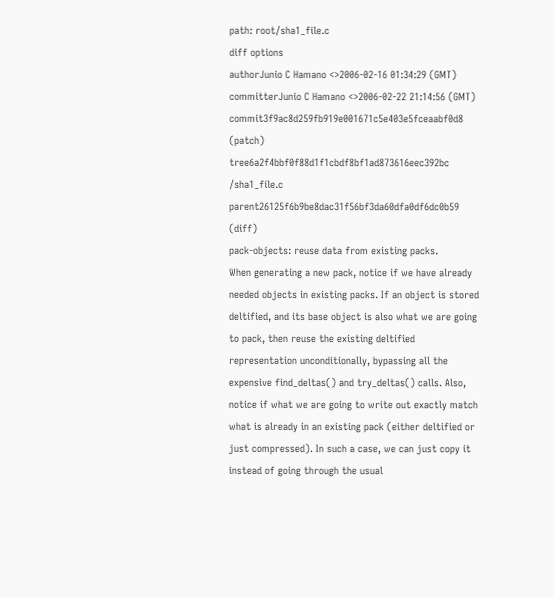path: root/sha1_file.c
diff options
authorJunio C Hamano <>2006-02-16 01:34:29 (GMT)
committerJunio C Hamano <>2006-02-22 21:14:56 (GMT)
commit3f9ac8d259fb919e001671c5e403e5fceaabf0d8 (patch)
tree6a2f4bbf0f88d1f1cbdf8bf1ad873616eec392bc /sha1_file.c
parent26125f6b9be8dac31f56bf3da60dfa0df6dc0b59 (diff)
pack-objects: reuse data from existing packs.
When generating a new pack, notice if we have already needed objects in existing packs. If an object is stored deltified, and its base object is also what we are going to pack, then reuse the existing deltified representation unconditionally, bypassing all the expensive find_deltas() and try_deltas() calls. Also, notice if what we are going to write out exactly match what is already in an existing pack (either deltified or just compressed). In such a case, we can just copy it instead of going through the usual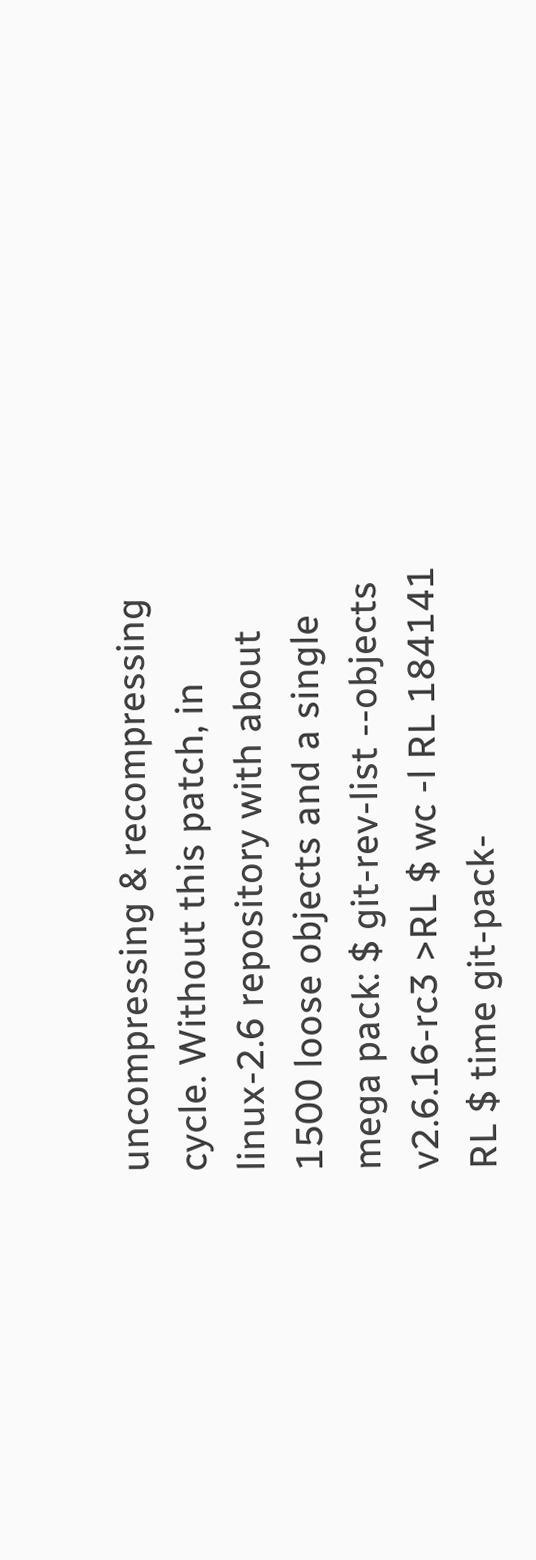uncompressing & recompressing cycle. Without this patch, in linux-2.6 repository with about 1500 loose objects and a single mega pack: $ git-rev-list --objects v2.6.16-rc3 >RL $ wc -l RL 184141 RL $ time git-pack-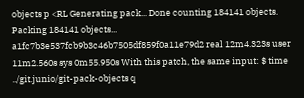objects p <RL Generating pack... Done counting 184141 objects. Packing 184141 objects... a1fc7b3e537fcb9b3c46b7505df859f0a11e79d2 real 12m4.323s user 11m2.560s sys 0m55.950s With this patch, the same input: $ time ../git.junio/git-pack-objects q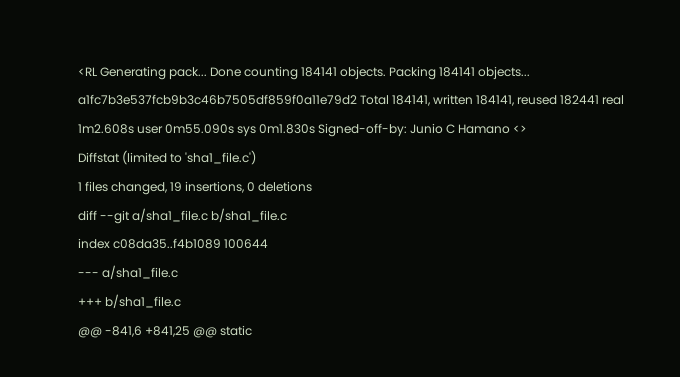<RL Generating pack... Done counting 184141 objects. Packing 184141 objects... a1fc7b3e537fcb9b3c46b7505df859f0a11e79d2 Total 184141, written 184141, reused 182441 real 1m2.608s user 0m55.090s sys 0m1.830s Signed-off-by: Junio C Hamano <>
Diffstat (limited to 'sha1_file.c')
1 files changed, 19 insertions, 0 deletions
diff --git a/sha1_file.c b/sha1_file.c
index c08da35..f4b1089 100644
--- a/sha1_file.c
+++ b/sha1_file.c
@@ -841,6 +841,25 @@ static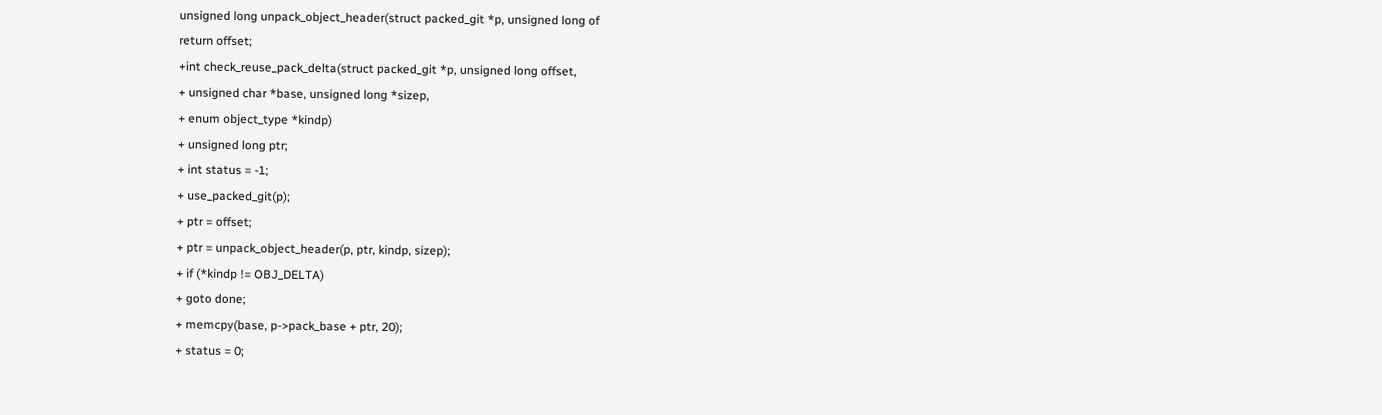unsigned long unpack_object_header(struct packed_git *p, unsigned long of
return offset;
+int check_reuse_pack_delta(struct packed_git *p, unsigned long offset,
+ unsigned char *base, unsigned long *sizep,
+ enum object_type *kindp)
+ unsigned long ptr;
+ int status = -1;
+ use_packed_git(p);
+ ptr = offset;
+ ptr = unpack_object_header(p, ptr, kindp, sizep);
+ if (*kindp != OBJ_DELTA)
+ goto done;
+ memcpy(base, p->pack_base + ptr, 20);
+ status = 0;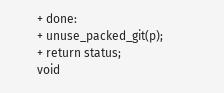+ done:
+ unuse_packed_git(p);
+ return status;
void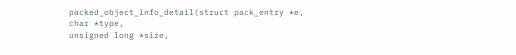packed_object_info_detail(struct pack_entry *e,
char *type,
unsigned long *size,